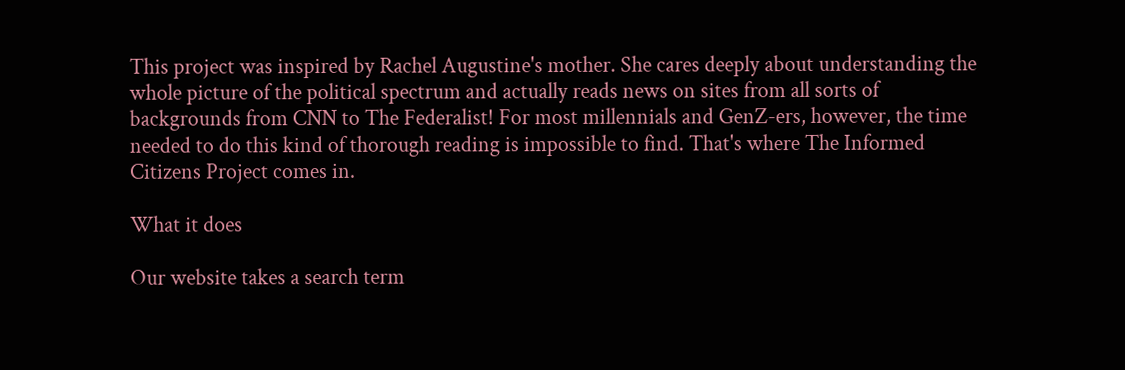This project was inspired by Rachel Augustine's mother. She cares deeply about understanding the whole picture of the political spectrum and actually reads news on sites from all sorts of backgrounds from CNN to The Federalist! For most millennials and GenZ-ers, however, the time needed to do this kind of thorough reading is impossible to find. That's where The Informed Citizens Project comes in.

What it does

Our website takes a search term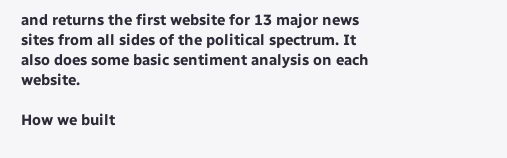and returns the first website for 13 major news sites from all sides of the political spectrum. It also does some basic sentiment analysis on each website.

How we built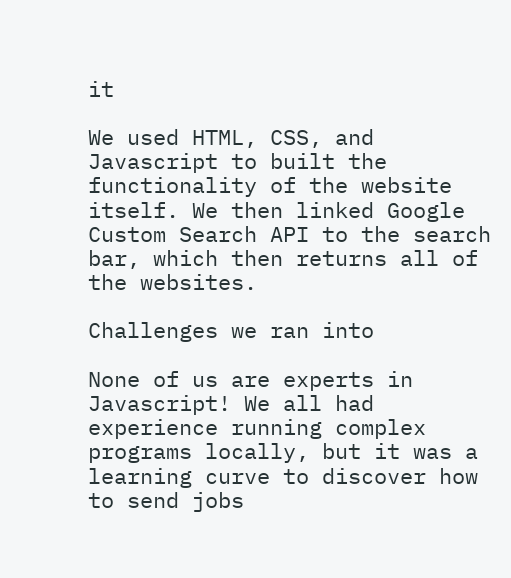it

We used HTML, CSS, and Javascript to built the functionality of the website itself. We then linked Google Custom Search API to the search bar, which then returns all of the websites.

Challenges we ran into

None of us are experts in Javascript! We all had experience running complex programs locally, but it was a learning curve to discover how to send jobs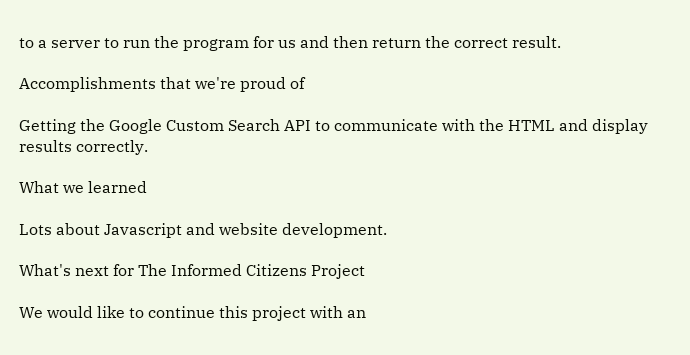to a server to run the program for us and then return the correct result.

Accomplishments that we're proud of

Getting the Google Custom Search API to communicate with the HTML and display results correctly.

What we learned

Lots about Javascript and website development.

What's next for The Informed Citizens Project

We would like to continue this project with an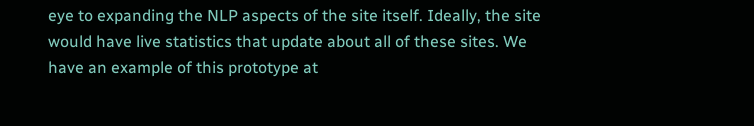eye to expanding the NLP aspects of the site itself. Ideally, the site would have live statistics that update about all of these sites. We have an example of this prototype at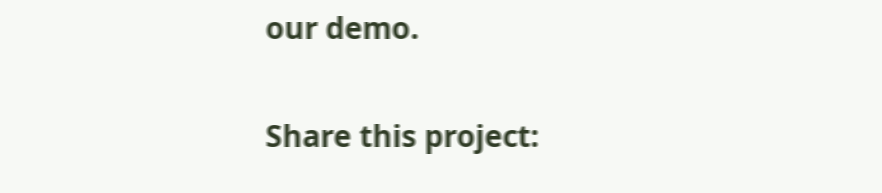our demo.

Share this project: